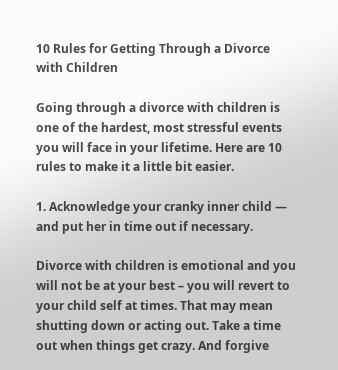10 Rules for Getting Through a Divorce with Children

Going through a divorce with children is one of the hardest, most stressful events you will face in your lifetime. Here are 10 rules to make it a little bit easier.

1. Acknowledge your cranky inner child — and put her in time out if necessary.

Divorce with children is emotional and you will not be at your best – you will revert to your child self at times. That may mean shutting down or acting out. Take a time out when things get crazy. And forgive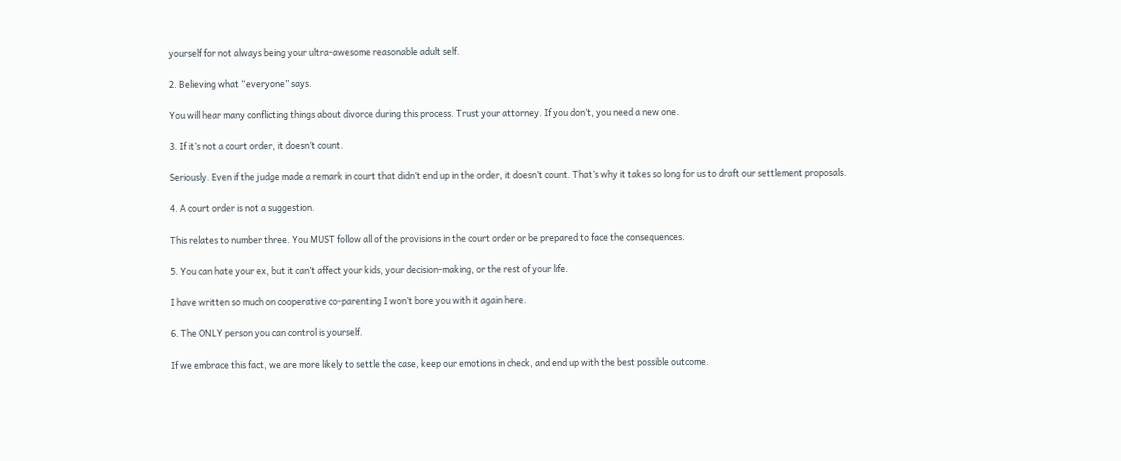yourself for not always being your ultra-awesome reasonable adult self.

2. Believing what “everyone” says.

You will hear many conflicting things about divorce during this process. Trust your attorney. If you don’t, you need a new one.

3. If it’s not a court order, it doesn’t count.

Seriously. Even if the judge made a remark in court that didn’t end up in the order, it doesn’t count. That’s why it takes so long for us to draft our settlement proposals.

4. A court order is not a suggestion.

This relates to number three. You MUST follow all of the provisions in the court order or be prepared to face the consequences.

5. You can hate your ex, but it can’t affect your kids, your decision-making, or the rest of your life.

I have written so much on cooperative co-parenting I won’t bore you with it again here.

6. The ONLY person you can control is yourself.

If we embrace this fact, we are more likely to settle the case, keep our emotions in check, and end up with the best possible outcome.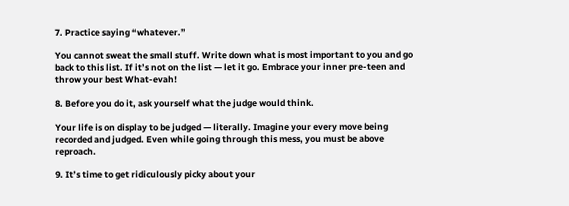7. Practice saying “whatever.”

You cannot sweat the small stuff. Write down what is most important to you and go back to this list. If it’s not on the list — let it go. Embrace your inner pre-teen and throw your best What-evah!

8. Before you do it, ask yourself what the judge would think.

Your life is on display to be judged — literally. Imagine your every move being recorded and judged. Even while going through this mess, you must be above reproach.

9. It’s time to get ridiculously picky about your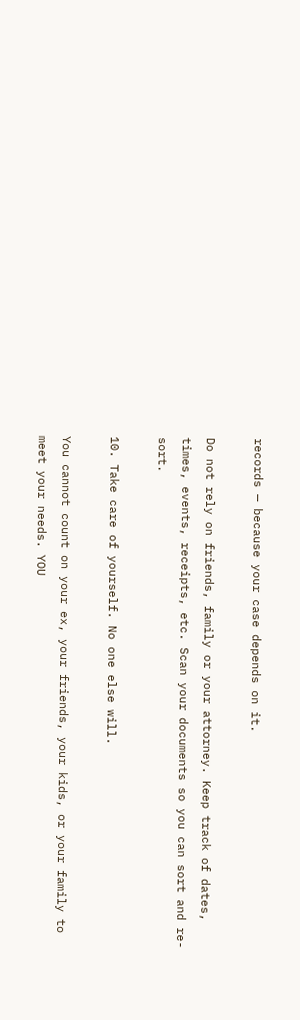records — because your case depends on it.

Do not rely on friends, family or your attorney. Keep track of dates, times, events, receipts, etc. Scan your documents so you can sort and re-sort.

10. Take care of yourself. No one else will.

You cannot count on your ex, your friends, your kids, or your family to meet your needs. YOU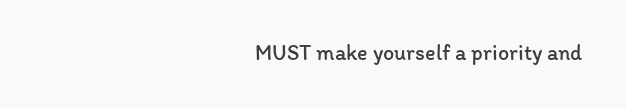MUST make yourself a priority and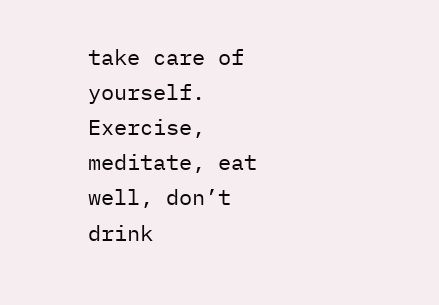take care of yourself. Exercise, meditate, eat well, don’t drink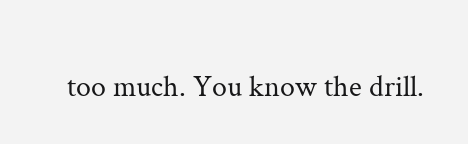too much. You know the drill.